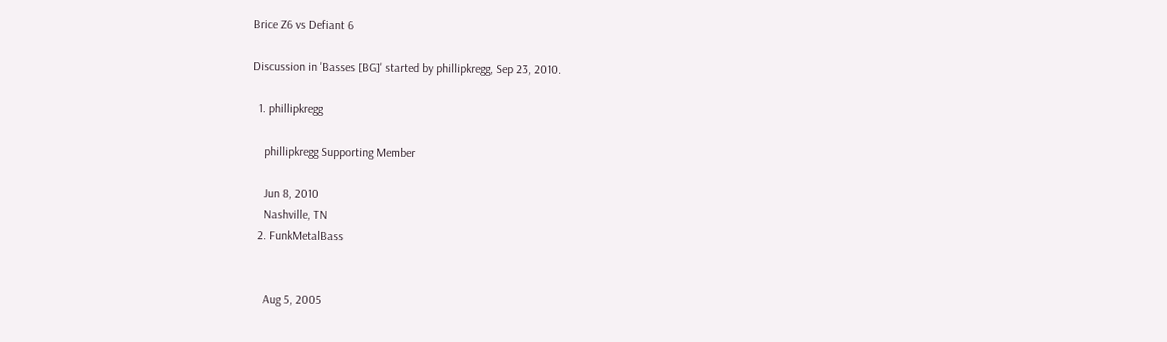Brice Z6 vs Defiant 6

Discussion in 'Basses [BG]' started by phillipkregg, Sep 23, 2010.

  1. phillipkregg

    phillipkregg Supporting Member

    Jun 8, 2010
    Nashville, TN
  2. FunkMetalBass


    Aug 5, 2005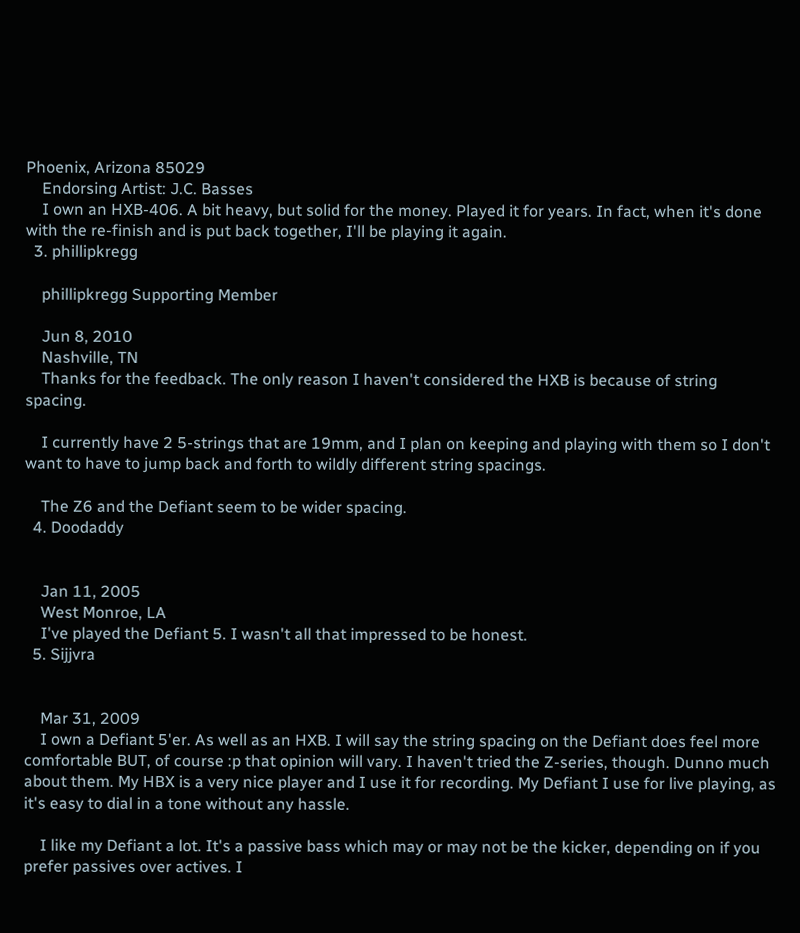Phoenix, Arizona 85029
    Endorsing Artist: J.C. Basses
    I own an HXB-406. A bit heavy, but solid for the money. Played it for years. In fact, when it's done with the re-finish and is put back together, I'll be playing it again.
  3. phillipkregg

    phillipkregg Supporting Member

    Jun 8, 2010
    Nashville, TN
    Thanks for the feedback. The only reason I haven't considered the HXB is because of string spacing.

    I currently have 2 5-strings that are 19mm, and I plan on keeping and playing with them so I don't want to have to jump back and forth to wildly different string spacings.

    The Z6 and the Defiant seem to be wider spacing.
  4. Doodaddy


    Jan 11, 2005
    West Monroe, LA
    I've played the Defiant 5. I wasn't all that impressed to be honest.
  5. Sijjvra


    Mar 31, 2009
    I own a Defiant 5'er. As well as an HXB. I will say the string spacing on the Defiant does feel more comfortable BUT, of course :p that opinion will vary. I haven't tried the Z-series, though. Dunno much about them. My HBX is a very nice player and I use it for recording. My Defiant I use for live playing, as it's easy to dial in a tone without any hassle.

    I like my Defiant a lot. It's a passive bass which may or may not be the kicker, depending on if you prefer passives over actives. I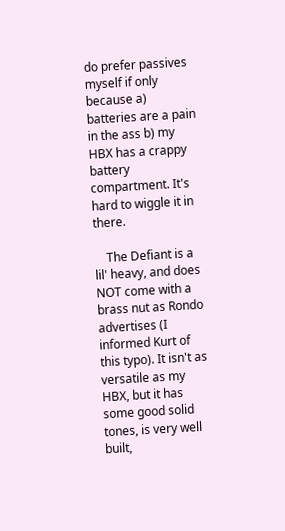do prefer passives myself if only because a) batteries are a pain in the ass b) my HBX has a crappy battery compartment. It's hard to wiggle it in there.

    The Defiant is a lil' heavy, and does NOT come with a brass nut as Rondo advertises (I informed Kurt of this typo). It isn't as versatile as my HBX, but it has some good solid tones, is very well built,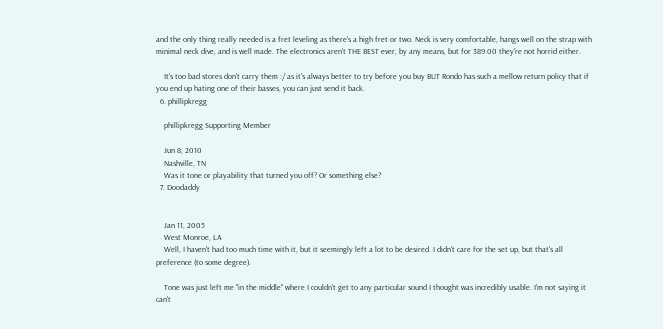and the only thing really needed is a fret leveling as there's a high fret or two. Neck is very comfortable, hangs well on the strap with minimal neck dive, and is well made. The electronics aren't THE BEST ever, by any means, but for 389.00 they're not horrid either.

    It's too bad stores don't carry them :/ as it's always better to try before you buy BUT Rondo has such a mellow return policy that if you end up hating one of their basses, you can just send it back.
  6. phillipkregg

    phillipkregg Supporting Member

    Jun 8, 2010
    Nashville, TN
    Was it tone or playability that turned you off? Or something else?
  7. Doodaddy


    Jan 11, 2005
    West Monroe, LA
    Well, I haven't had too much time with it, but it seemingly left a lot to be desired. I didn't care for the set up, but that's all preference (to some degree).

    Tone was just left me "in the middle" where I couldn't get to any particular sound I thought was incredibly usable. I'm not saying it can't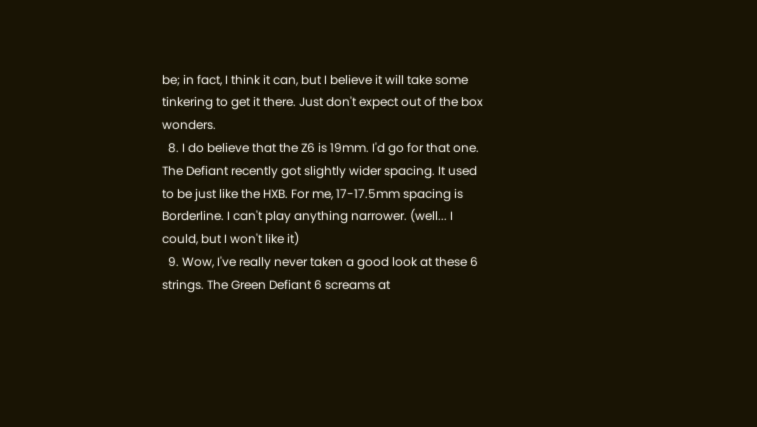be; in fact, I think it can, but I believe it will take some tinkering to get it there. Just don't expect out of the box wonders.
  8. I do believe that the Z6 is 19mm. I'd go for that one. The Defiant recently got slightly wider spacing. It used to be just like the HXB. For me, 17-17.5mm spacing is Borderline. I can't play anything narrower. (well... I could, but I won't like it)
  9. Wow, I've really never taken a good look at these 6 strings. The Green Defiant 6 screams at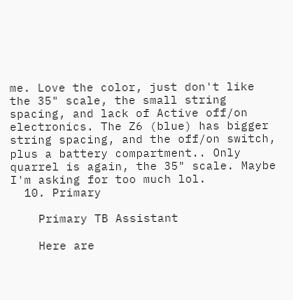me. Love the color, just don't like the 35" scale, the small string spacing, and lack of Active off/on electronics. The Z6 (blue) has bigger string spacing, and the off/on switch, plus a battery compartment.. Only quarrel is again, the 35" scale. Maybe I'm asking for too much lol.
  10. Primary

    Primary TB Assistant

    Here are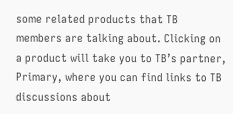some related products that TB members are talking about. Clicking on a product will take you to TB’s partner, Primary, where you can find links to TB discussions about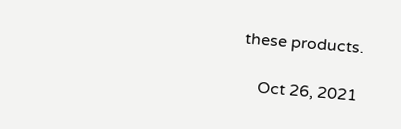these products.

    Oct 26, 2021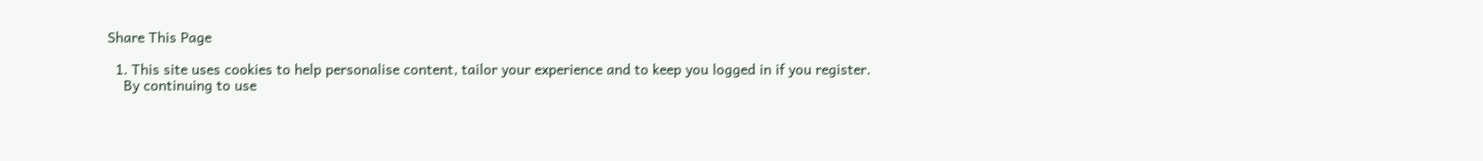Share This Page

  1. This site uses cookies to help personalise content, tailor your experience and to keep you logged in if you register.
    By continuing to use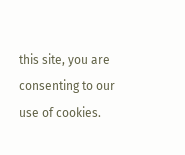this site, you are consenting to our use of cookies.